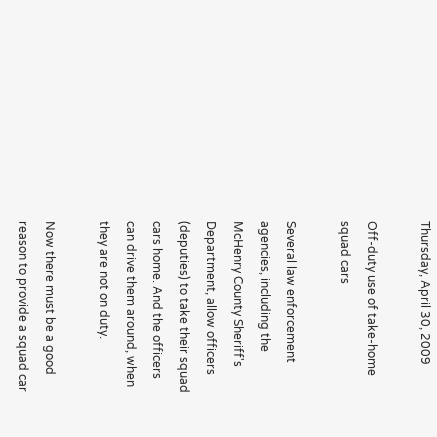Thursday, April 30, 2009

Off-duty use of take-home squad cars

Several law enforcement agencies, including the McHenry County Sheriff's Department, allow officers (deputies) to take their squad cars home. And the officers can drive them around, when they are not on duty.

Now there must be a good reason to provide a squad car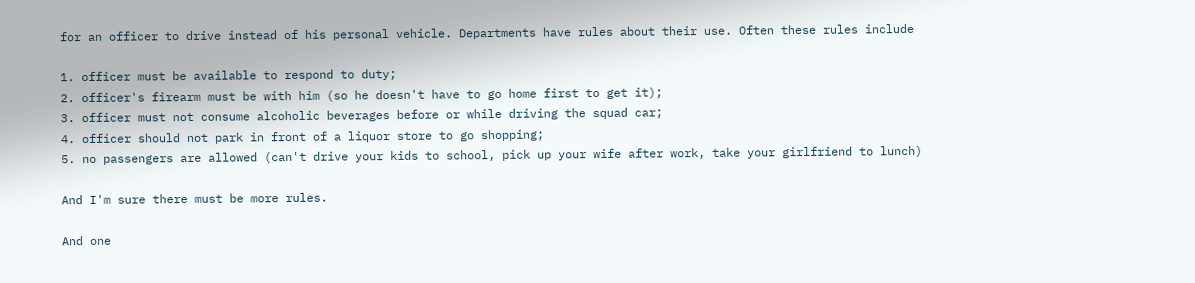for an officer to drive instead of his personal vehicle. Departments have rules about their use. Often these rules include

1. officer must be available to respond to duty;
2. officer's firearm must be with him (so he doesn't have to go home first to get it);
3. officer must not consume alcoholic beverages before or while driving the squad car;
4. officer should not park in front of a liquor store to go shopping;
5. no passengers are allowed (can't drive your kids to school, pick up your wife after work, take your girlfriend to lunch)

And I'm sure there must be more rules.

And one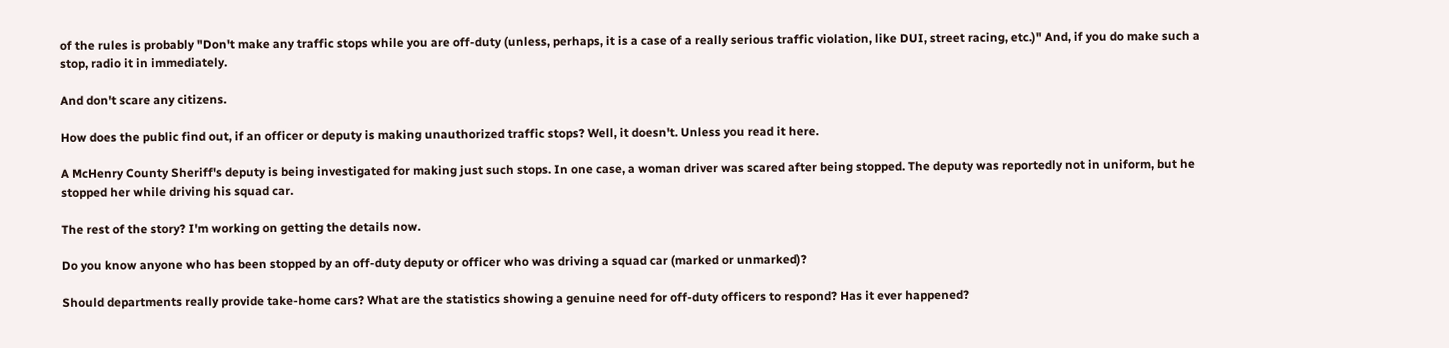of the rules is probably "Don't make any traffic stops while you are off-duty (unless, perhaps, it is a case of a really serious traffic violation, like DUI, street racing, etc.)" And, if you do make such a stop, radio it in immediately.

And don't scare any citizens.

How does the public find out, if an officer or deputy is making unauthorized traffic stops? Well, it doesn't. Unless you read it here.

A McHenry County Sheriff's deputy is being investigated for making just such stops. In one case, a woman driver was scared after being stopped. The deputy was reportedly not in uniform, but he stopped her while driving his squad car.

The rest of the story? I'm working on getting the details now.

Do you know anyone who has been stopped by an off-duty deputy or officer who was driving a squad car (marked or unmarked)?

Should departments really provide take-home cars? What are the statistics showing a genuine need for off-duty officers to respond? Has it ever happened?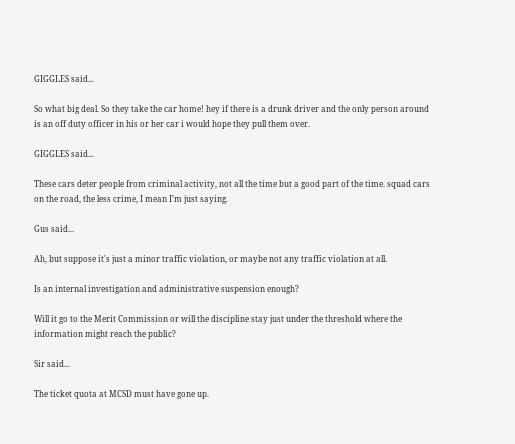GIGGLES said...

So what big deal. So they take the car home! hey if there is a drunk driver and the only person around is an off duty officer in his or her car i would hope they pull them over.

GIGGLES said...

These cars deter people from criminal activity, not all the time but a good part of the time. squad cars on the road, the less crime, I mean I’m just saying.

Gus said...

Ah, but suppose it's just a minor traffic violation, or maybe not any traffic violation at all.

Is an internal investigation and administrative suspension enough?

Will it go to the Merit Commission or will the discipline stay just under the threshold where the information might reach the public?

Sir said...

The ticket quota at MCSD must have gone up.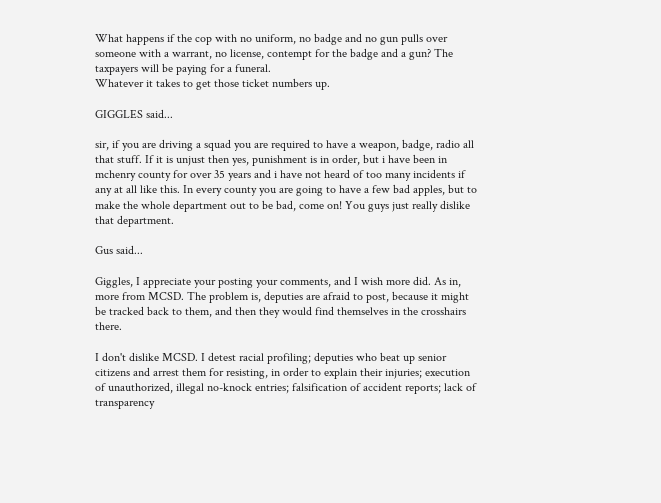What happens if the cop with no uniform, no badge and no gun pulls over someone with a warrant, no license, contempt for the badge and a gun? The taxpayers will be paying for a funeral.
Whatever it takes to get those ticket numbers up.

GIGGLES said...

sir, if you are driving a squad you are required to have a weapon, badge, radio all that stuff. If it is unjust then yes, punishment is in order, but i have been in mchenry county for over 35 years and i have not heard of too many incidents if any at all like this. In every county you are going to have a few bad apples, but to make the whole department out to be bad, come on! You guys just really dislike that department.

Gus said...

Giggles, I appreciate your posting your comments, and I wish more did. As in, more from MCSD. The problem is, deputies are afraid to post, because it might be tracked back to them, and then they would find themselves in the crosshairs there.

I don't dislike MCSD. I detest racial profiling; deputies who beat up senior citizens and arrest them for resisting, in order to explain their injuries; execution of unauthorized, illegal no-knock entries; falsification of accident reports; lack of transparency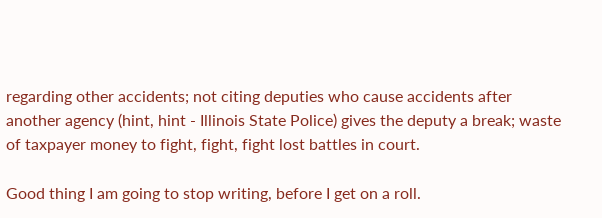regarding other accidents; not citing deputies who cause accidents after another agency (hint, hint - Illinois State Police) gives the deputy a break; waste of taxpayer money to fight, fight, fight lost battles in court.

Good thing I am going to stop writing, before I get on a roll.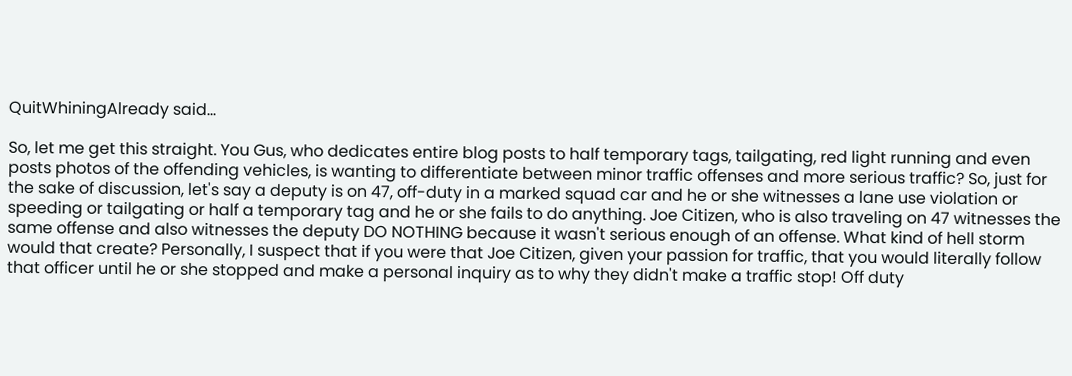QuitWhiningAlready said...

So, let me get this straight. You Gus, who dedicates entire blog posts to half temporary tags, tailgating, red light running and even posts photos of the offending vehicles, is wanting to differentiate between minor traffic offenses and more serious traffic? So, just for the sake of discussion, let's say a deputy is on 47, off-duty in a marked squad car and he or she witnesses a lane use violation or speeding or tailgating or half a temporary tag and he or she fails to do anything. Joe Citizen, who is also traveling on 47 witnesses the same offense and also witnesses the deputy DO NOTHING because it wasn't serious enough of an offense. What kind of hell storm would that create? Personally, I suspect that if you were that Joe Citizen, given your passion for traffic, that you would literally follow that officer until he or she stopped and make a personal inquiry as to why they didn't make a traffic stop! Off duty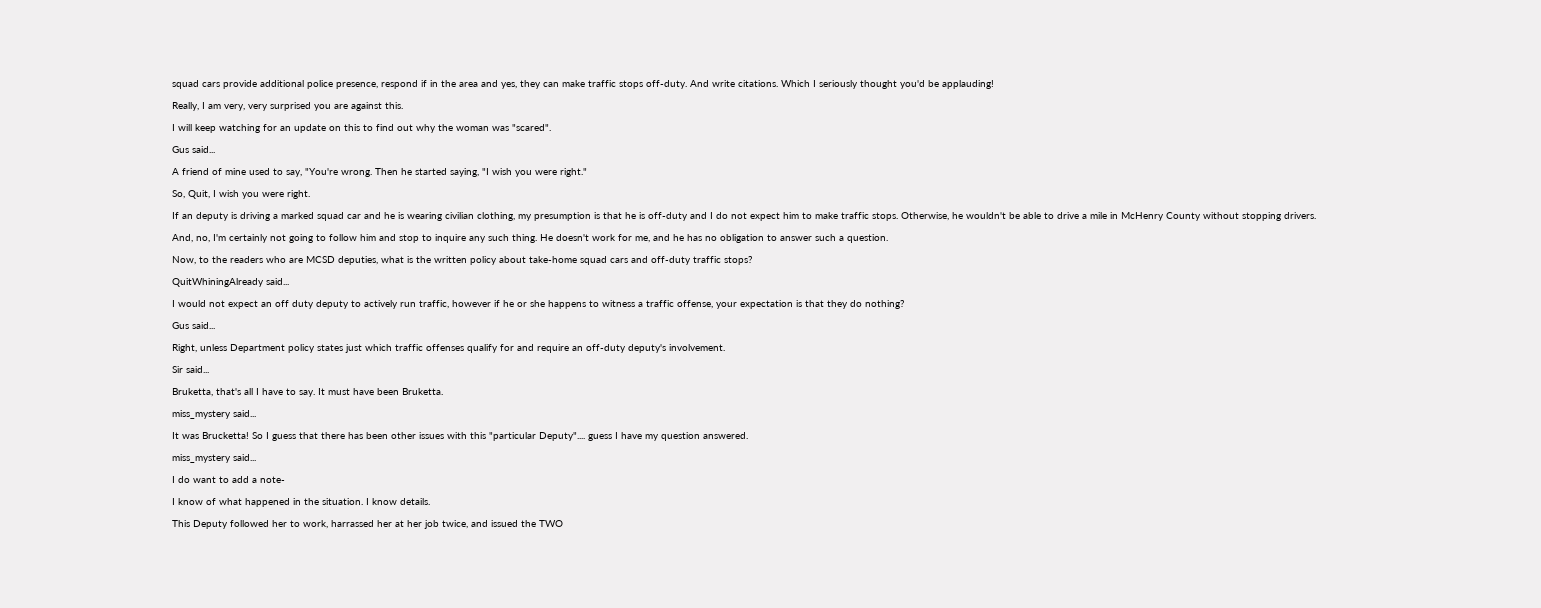squad cars provide additional police presence, respond if in the area and yes, they can make traffic stops off-duty. And write citations. Which I seriously thought you'd be applauding!

Really, I am very, very surprised you are against this.

I will keep watching for an update on this to find out why the woman was "scared".

Gus said...

A friend of mine used to say, "You're wrong. Then he started saying, "I wish you were right."

So, Quit, I wish you were right.

If an deputy is driving a marked squad car and he is wearing civilian clothing, my presumption is that he is off-duty and I do not expect him to make traffic stops. Otherwise, he wouldn't be able to drive a mile in McHenry County without stopping drivers.

And, no, I'm certainly not going to follow him and stop to inquire any such thing. He doesn't work for me, and he has no obligation to answer such a question.

Now, to the readers who are MCSD deputies, what is the written policy about take-home squad cars and off-duty traffic stops?

QuitWhiningAlready said...

I would not expect an off duty deputy to actively run traffic, however if he or she happens to witness a traffic offense, your expectation is that they do nothing?

Gus said...

Right, unless Department policy states just which traffic offenses qualify for and require an off-duty deputy's involvement.

Sir said...

Bruketta, that's all I have to say. It must have been Bruketta.

miss_mystery said...

It was Brucketta! So I guess that there has been other issues with this "particular Deputy".... guess I have my question answered.

miss_mystery said...

I do want to add a note-

I know of what happened in the situation. I know details.

This Deputy followed her to work, harrassed her at her job twice, and issued the TWO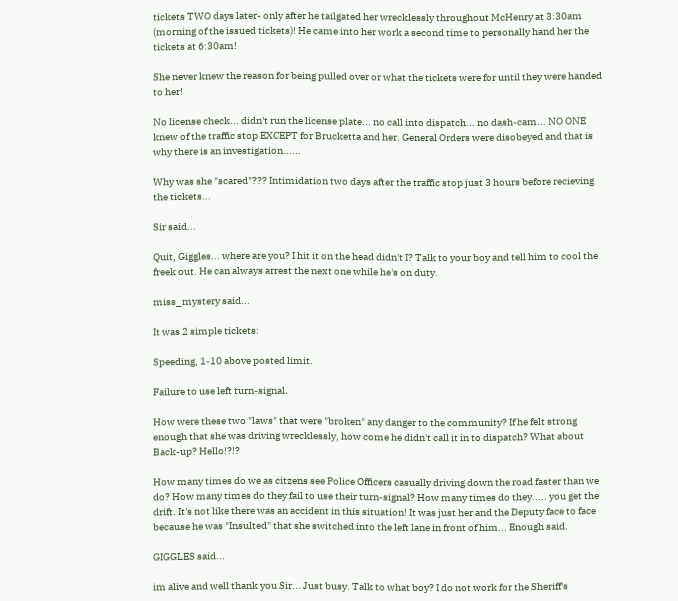tickets TWO days later- only after he tailgated her wrecklessly throughout McHenry at 3:30am (morning of the issued tickets)! He came into her work a second time to personally hand her the tickets at 6:30am!

She never knew the reason for being pulled over or what the tickets were for until they were handed to her!

No license check... didn't run the license plate... no call into dispatch... no dash-cam... NO ONE knew of the traffic stop EXCEPT for Brucketta and her. General Orders were disobeyed and that is why there is an investigation......

Why was she "scared"??? Intimidation two days after the traffic stop just 3 hours before recieving the tickets...

Sir said...

Quit, Giggles... where are you? I hit it on the head didn't I? Talk to your boy and tell him to cool the freek out. He can always arrest the next one while he's on duty.

miss_mystery said...

It was 2 simple tickets:

Speeding, 1-10 above posted limit.

Failure to use left turn-signal.

How were these two "laws" that were "broken" any danger to the community? If he felt strong enough that she was driving wrecklessly, how come he didn't call it in to dispatch? What about Back-up? Hello!?!?

How many times do we as citzens see Police Officers casually driving down the road faster than we do? How many times do they fail to use their turn-signal? How many times do they..... you get the drift. It's not like there was an accident in this situation! It was just her and the Deputy face to face because he was "Insulted" that she switched into the left lane in front of him... Enough said.

GIGGLES said...

im alive and well thank you Sir... Just busy. Talk to what boy? I do not work for the Sheriff's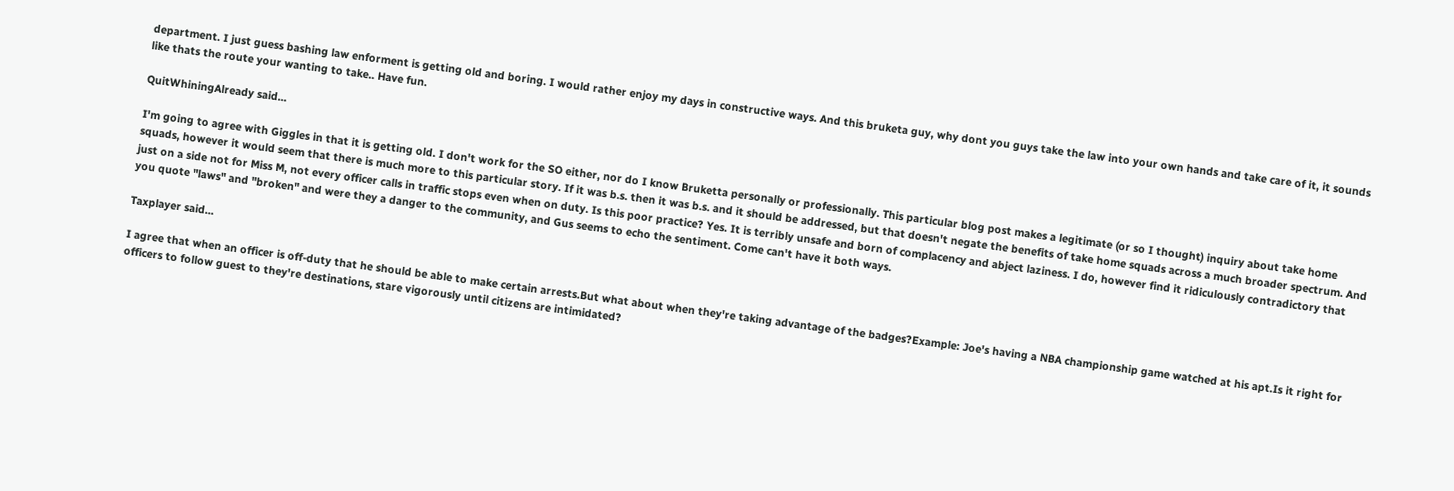department. I just guess bashing law enforment is getting old and boring. I would rather enjoy my days in constructive ways. And this bruketa guy, why dont you guys take the law into your own hands and take care of it, it sounds like thats the route your wanting to take.. Have fun.

QuitWhiningAlready said...

I'm going to agree with Giggles in that it is getting old. I don't work for the SO either, nor do I know Bruketta personally or professionally. This particular blog post makes a legitimate (or so I thought) inquiry about take home squads, however it would seem that there is much more to this particular story. If it was b.s. then it was b.s. and it should be addressed, but that doesn't negate the benefits of take home squads across a much broader spectrum. And just on a side not for Miss M, not every officer calls in traffic stops even when on duty. Is this poor practice? Yes. It is terribly unsafe and born of complacency and abject laziness. I do, however find it ridiculously contradictory that you quote "laws" and "broken" and were they a danger to the community, and Gus seems to echo the sentiment. Come can't have it both ways.

Taxplayer said...

I agree that when an officer is off-duty that he should be able to make certain arrests.But what about when they're taking advantage of the badges?Example: Joe's having a NBA championship game watched at his apt.Is it right for officers to follow guest to they're destinations, stare vigorously until citizens are intimidated?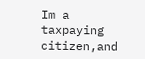Im a taxpaying citizen,and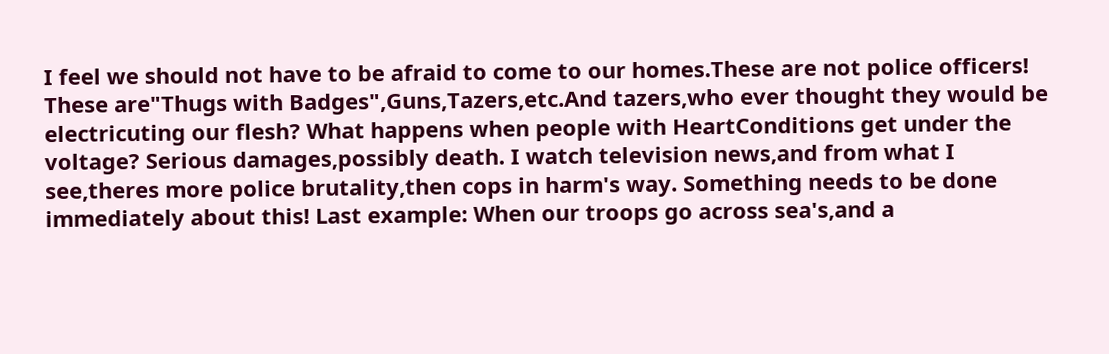I feel we should not have to be afraid to come to our homes.These are not police officers! These are"Thugs with Badges",Guns,Tazers,etc.And tazers,who ever thought they would be electricuting our flesh? What happens when people with HeartConditions get under the voltage? Serious damages,possibly death. I watch television news,and from what I see,theres more police brutality,then cops in harm's way. Something needs to be done immediately about this! Last example: When our troops go across sea's,and a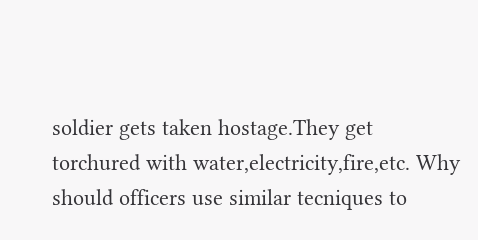soldier gets taken hostage.They get torchured with water,electricity,fire,etc. Why should officers use similar tecniques to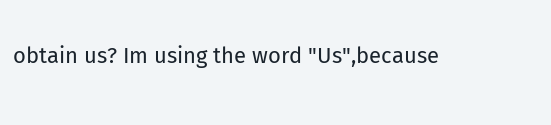obtain us? Im using the word "Us",because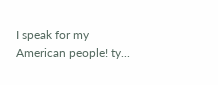I speak for my American people! ty...